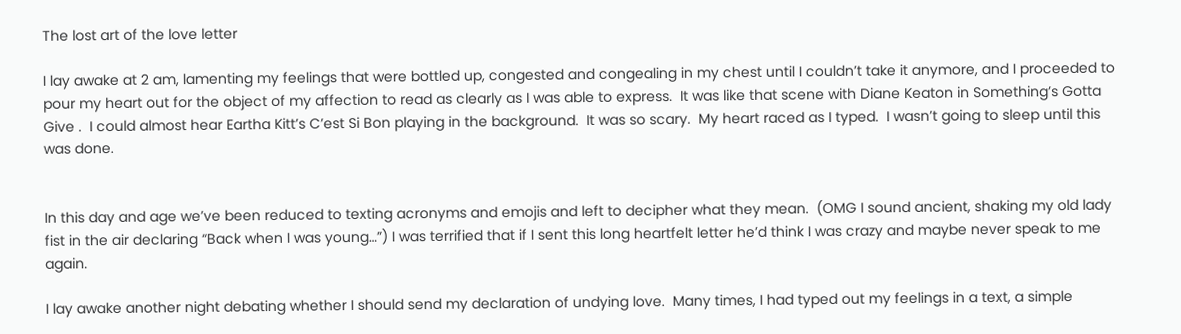The lost art of the love letter

I lay awake at 2 am, lamenting my feelings that were bottled up, congested and congealing in my chest until I couldn’t take it anymore, and I proceeded to pour my heart out for the object of my affection to read as clearly as I was able to express.  It was like that scene with Diane Keaton in Something’s Gotta Give .  I could almost hear Eartha Kitt’s C’est Si Bon playing in the background.  It was so scary.  My heart raced as I typed.  I wasn’t going to sleep until this was done.


In this day and age we’ve been reduced to texting acronyms and emojis and left to decipher what they mean.  (OMG I sound ancient, shaking my old lady fist in the air declaring “Back when I was young…”) I was terrified that if I sent this long heartfelt letter he’d think I was crazy and maybe never speak to me again.

I lay awake another night debating whether I should send my declaration of undying love.  Many times, I had typed out my feelings in a text, a simple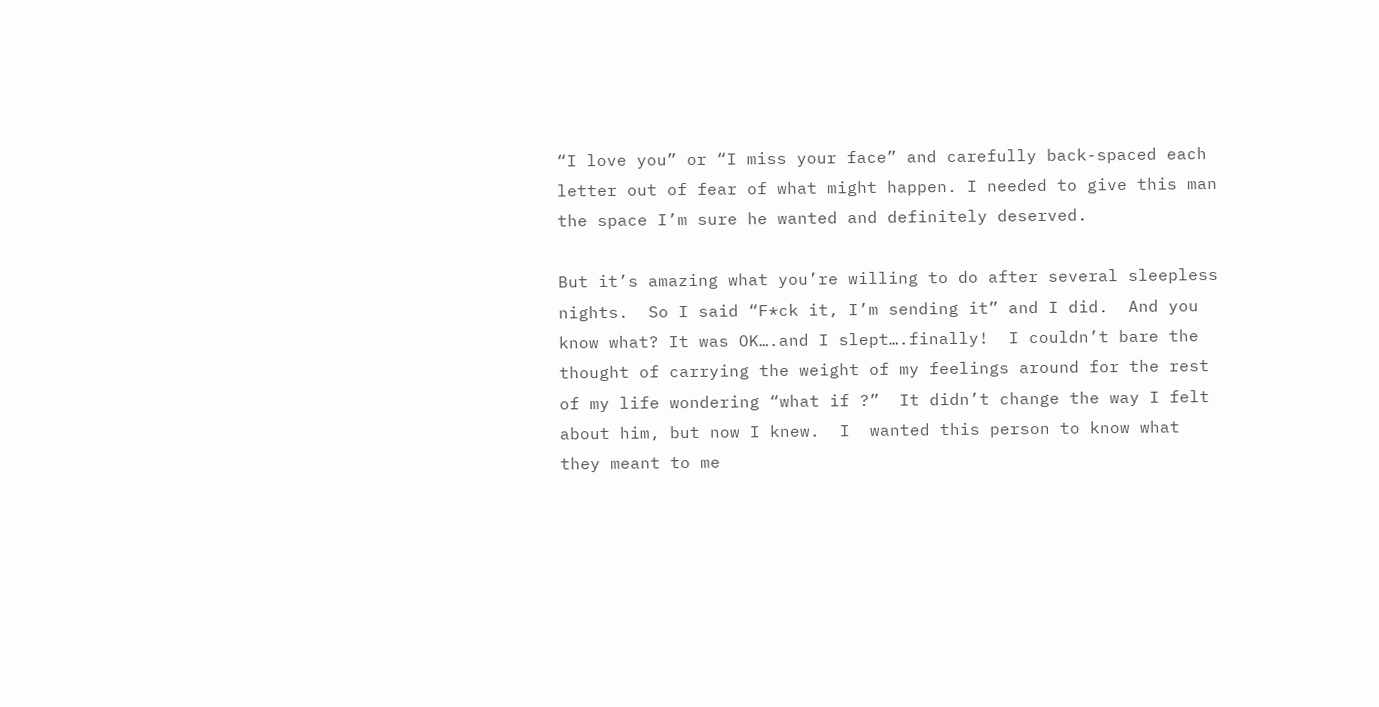“I love you” or “I miss your face” and carefully back-spaced each letter out of fear of what might happen. I needed to give this man the space I’m sure he wanted and definitely deserved.

But it’s amazing what you’re willing to do after several sleepless nights.  So I said “F*ck it, I’m sending it” and I did.  And you know what? It was OK….and I slept….finally!  I couldn’t bare the thought of carrying the weight of my feelings around for the rest of my life wondering “what if ?”  It didn’t change the way I felt about him, but now I knew.  I  wanted this person to know what they meant to me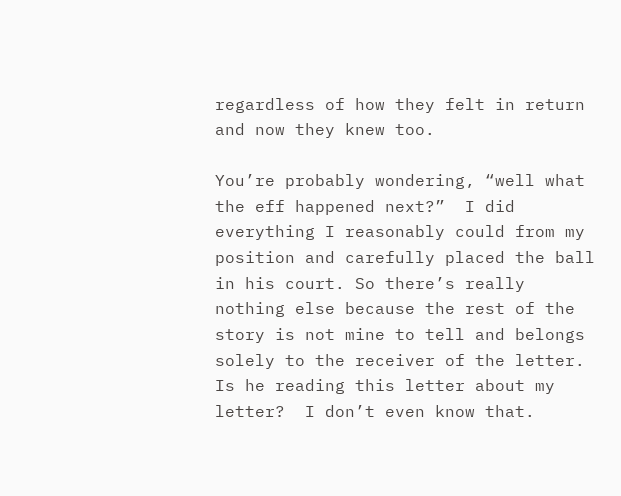regardless of how they felt in return and now they knew too.

You’re probably wondering, “well what the eff happened next?”  I did everything I reasonably could from my position and carefully placed the ball in his court. So there’s really nothing else because the rest of the story is not mine to tell and belongs solely to the receiver of the letter.   Is he reading this letter about my letter?  I don’t even know that.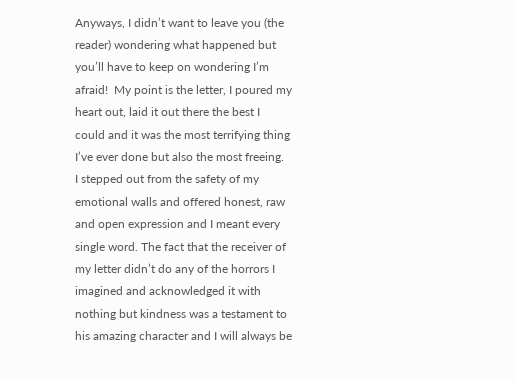Anyways, I didn’t want to leave you (the reader) wondering what happened but you’ll have to keep on wondering I’m afraid!  My point is the letter, I poured my heart out, laid it out there the best I could and it was the most terrifying thing I’ve ever done but also the most freeing.  I stepped out from the safety of my emotional walls and offered honest, raw and open expression and I meant every single word. The fact that the receiver of my letter didn’t do any of the horrors I imagined and acknowledged it with nothing but kindness was a testament to his amazing character and I will always be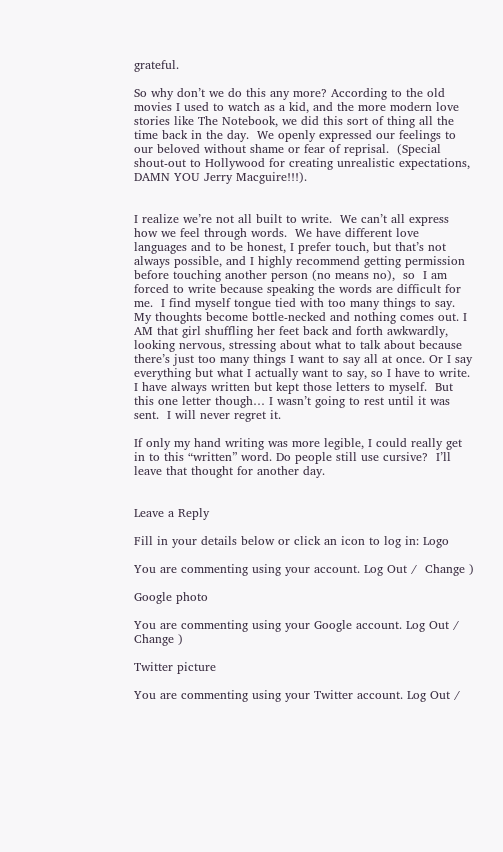grateful.

So why don’t we do this any more? According to the old movies I used to watch as a kid, and the more modern love stories like The Notebook, we did this sort of thing all the time back in the day.  We openly expressed our feelings to our beloved without shame or fear of reprisal.  (Special shout-out to Hollywood for creating unrealistic expectations, DAMN YOU Jerry Macguire!!!).


I realize we’re not all built to write.  We can’t all express how we feel through words.  We have different love languages and to be honest, I prefer touch, but that’s not always possible, and I highly recommend getting permission before touching another person (no means no),  so  I am forced to write because speaking the words are difficult for me.  I find myself tongue tied with too many things to say.  My thoughts become bottle-necked and nothing comes out. I AM that girl shuffling her feet back and forth awkwardly, looking nervous, stressing about what to talk about because there’s just too many things I want to say all at once. Or I say everything but what I actually want to say, so I have to write.  I have always written but kept those letters to myself.  But this one letter though… I wasn’t going to rest until it was sent.  I will never regret it.

If only my hand writing was more legible, I could really get in to this “written” word. Do people still use cursive?  I’ll leave that thought for another day.


Leave a Reply

Fill in your details below or click an icon to log in: Logo

You are commenting using your account. Log Out /  Change )

Google photo

You are commenting using your Google account. Log Out /  Change )

Twitter picture

You are commenting using your Twitter account. Log Out /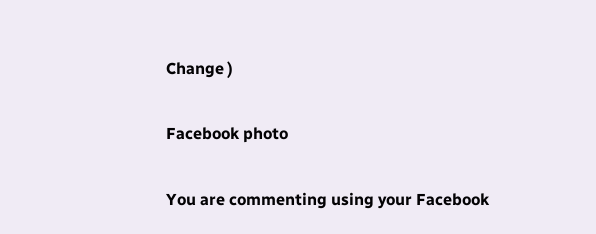Change )

Facebook photo

You are commenting using your Facebook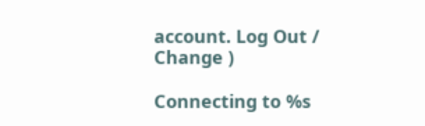account. Log Out /  Change )

Connecting to %s